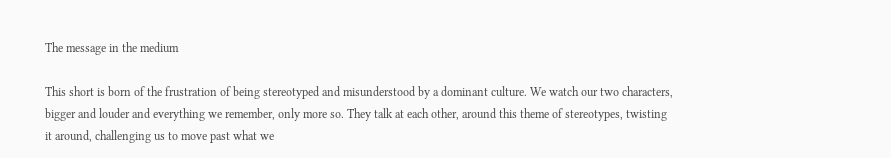The message in the medium

This short is born of the frustration of being stereotyped and misunderstood by a dominant culture. We watch our two characters, bigger and louder and everything we remember, only more so. They talk at each other, around this theme of stereotypes, twisting it around, challenging us to move past what we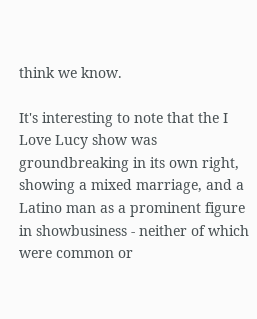think we know.

It's interesting to note that the I Love Lucy show was groundbreaking in its own right, showing a mixed marriage, and a Latino man as a prominent figure in showbusiness - neither of which were common or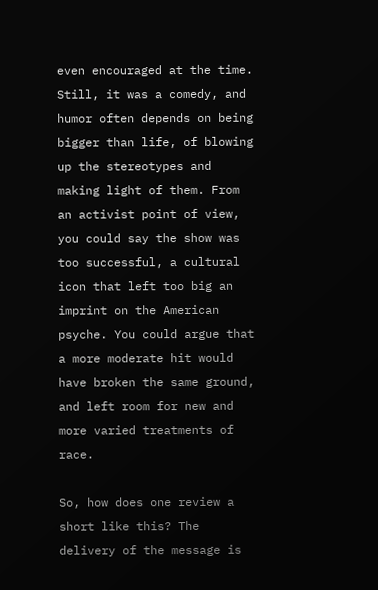even encouraged at the time. Still, it was a comedy, and humor often depends on being bigger than life, of blowing up the stereotypes and making light of them. From an activist point of view, you could say the show was too successful, a cultural icon that left too big an imprint on the American psyche. You could argue that a more moderate hit would have broken the same ground, and left room for new and more varied treatments of race.

So, how does one review a short like this? The delivery of the message is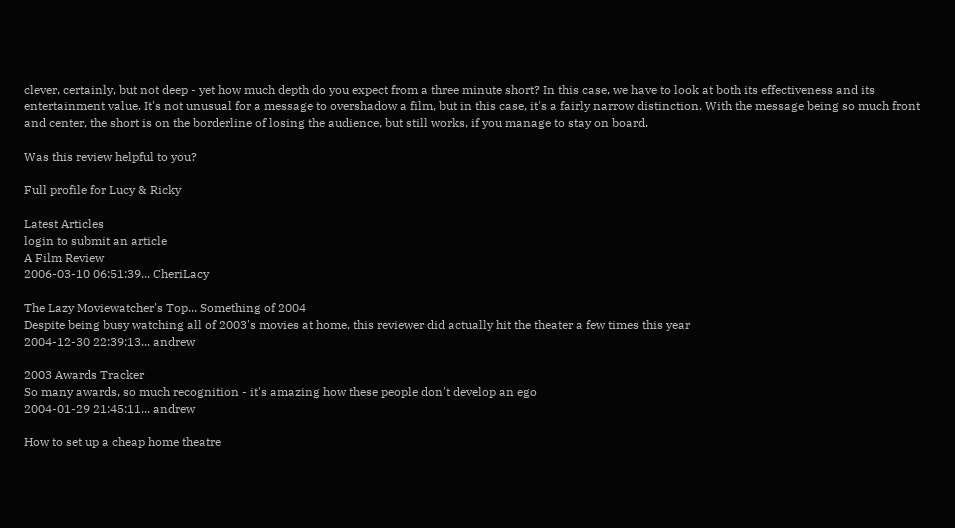clever, certainly, but not deep - yet how much depth do you expect from a three minute short? In this case, we have to look at both its effectiveness and its entertainment value. It's not unusual for a message to overshadow a film, but in this case, it's a fairly narrow distinction. With the message being so much front and center, the short is on the borderline of losing the audience, but still works, if you manage to stay on board.

Was this review helpful to you?

Full profile for Lucy & Ricky

Latest Articles
login to submit an article
A Film Review
2006-03-10 06:51:39... CheriLacy

The Lazy Moviewatcher's Top... Something of 2004
Despite being busy watching all of 2003's movies at home, this reviewer did actually hit the theater a few times this year
2004-12-30 22:39:13... andrew

2003 Awards Tracker
So many awards, so much recognition - it's amazing how these people don't develop an ego
2004-01-29 21:45:11... andrew

How to set up a cheap home theatre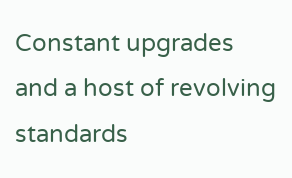Constant upgrades and a host of revolving standards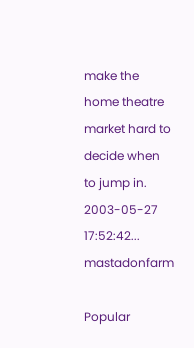make the home theatre market hard to decide when to jump in.
2003-05-27 17:52:42... mastadonfarm

Popular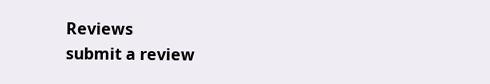Reviews
submit a review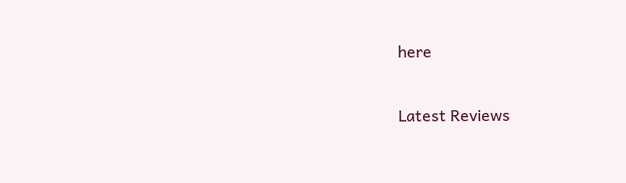here

Latest Reviews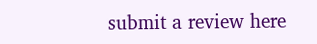submit a review here